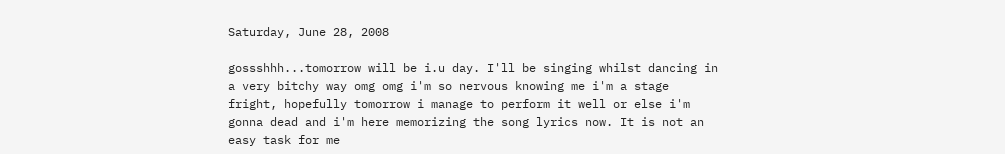Saturday, June 28, 2008

gossshhh...tomorrow will be i.u day. I'll be singing whilst dancing in a very bitchy way omg omg i'm so nervous knowing me i'm a stage fright, hopefully tomorrow i manage to perform it well or else i'm gonna dead and i'm here memorizing the song lyrics now. It is not an easy task for me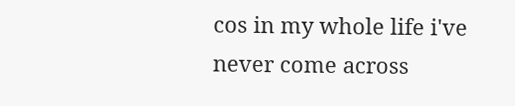cos in my whole life i've never come across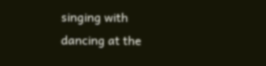singing with dancing at the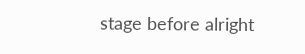stage before alright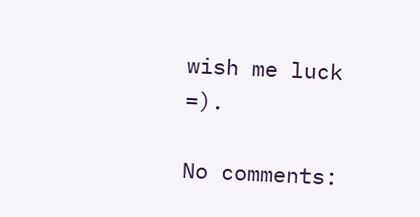wish me luck =).

No comments: